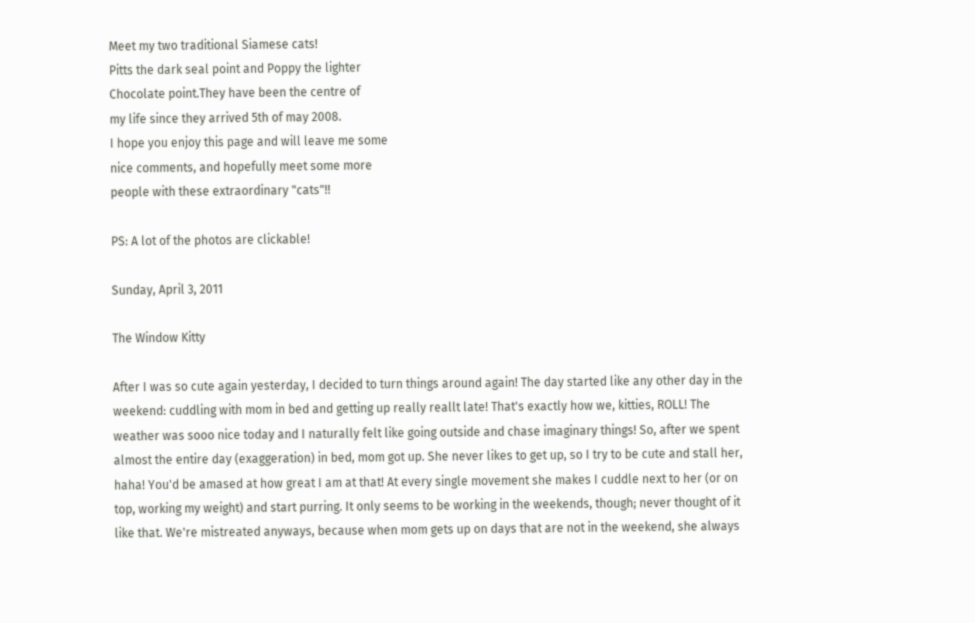Meet my two traditional Siamese cats!
Pitts the dark seal point and Poppy the lighter
Chocolate point.They have been the centre of
my life since they arrived 5th of may 2008.
I hope you enjoy this page and will leave me some
nice comments, and hopefully meet some more
people with these extraordinary "cats"!!

PS: A lot of the photos are clickable!

Sunday, April 3, 2011

The Window Kitty

After I was so cute again yesterday, I decided to turn things around again! The day started like any other day in the weekend: cuddling with mom in bed and getting up really reallt late! That's exactly how we, kitties, ROLL! The weather was sooo nice today and I naturally felt like going outside and chase imaginary things! So, after we spent almost the entire day (exaggeration) in bed, mom got up. She never likes to get up, so I try to be cute and stall her, haha! You'd be amased at how great I am at that! At every single movement she makes I cuddle next to her (or on top, working my weight) and start purring. It only seems to be working in the weekends, though; never thought of it like that. We're mistreated anyways, because when mom gets up on days that are not in the weekend, she always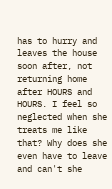has to hurry and leaves the house soon after, not returning home after HOURS and HOURS. I feel so neglected when she treats me like that? Why does she even have to leave and can't she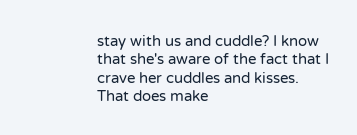stay with us and cuddle? I know that she's aware of the fact that I crave her cuddles and kisses. That does make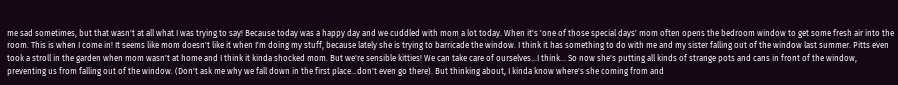me sad sometimes, but that wasn't at all what I was trying to say! Because today was a happy day and we cuddled with mom a lot today. When it's 'one of those special days' mom often opens the bedroom window to get some fresh air into the room. This is when I come in! It seems like mom doesn't like it when I'm doing my stuff, because lately she is trying to barricade the window. I think it has something to do with me and my sister falling out of the window last summer. Pitts even took a stroll in the garden when mom wasn't at home and I think it kinda shocked mom. But we're sensible kitties! We can take care of ourselves...I think... So now she's putting all kinds of strange pots and cans in front of the window, preventing us from falling out of the window. (Don't ask me why we fall down in the first place...don't even go there). But thinking about, I kinda know where's she coming from and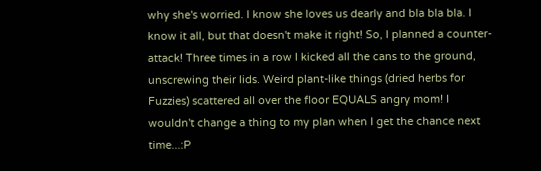why she's worried. I know she loves us dearly and bla bla bla. I know it all, but that doesn't make it right! So, I planned a counter-attack! Three times in a row I kicked all the cans to the ground, unscrewing their lids. Weird plant-like things (dried herbs for Fuzzies) scattered all over the floor EQUALS angry mom! I wouldn't change a thing to my plan when I get the chance next time...:P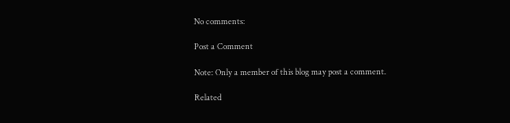No comments:

Post a Comment

Note: Only a member of this blog may post a comment.

Related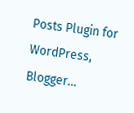Posts Plugin for WordPress, Blogger...